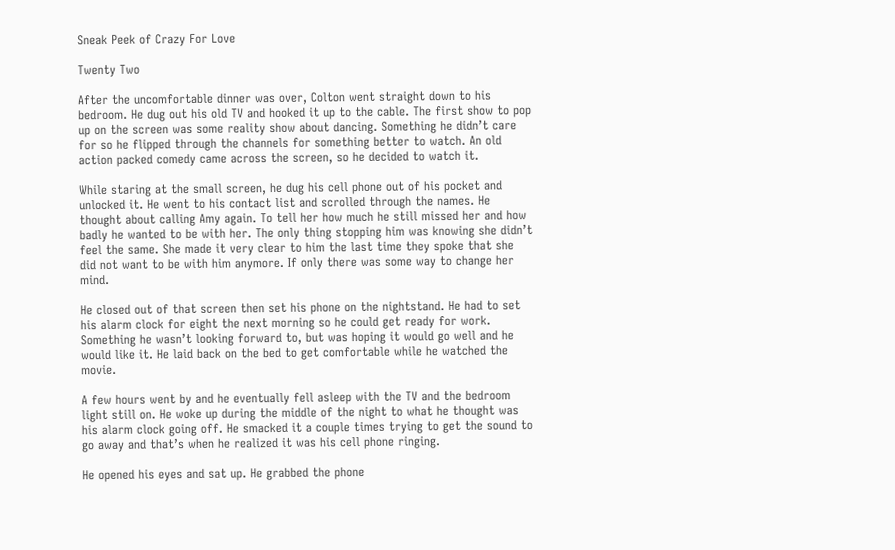Sneak Peek of Crazy For Love

Twenty Two

After the uncomfortable dinner was over, Colton went straight down to his bedroom. He dug out his old TV and hooked it up to the cable. The first show to pop up on the screen was some reality show about dancing. Something he didn’t care for so he flipped through the channels for something better to watch. An old action packed comedy came across the screen, so he decided to watch it.

While staring at the small screen, he dug his cell phone out of his pocket and unlocked it. He went to his contact list and scrolled through the names. He thought about calling Amy again. To tell her how much he still missed her and how badly he wanted to be with her. The only thing stopping him was knowing she didn’t feel the same. She made it very clear to him the last time they spoke that she did not want to be with him anymore. If only there was some way to change her mind.

He closed out of that screen then set his phone on the nightstand. He had to set his alarm clock for eight the next morning so he could get ready for work. Something he wasn’t looking forward to, but was hoping it would go well and he would like it. He laid back on the bed to get comfortable while he watched the movie.

A few hours went by and he eventually fell asleep with the TV and the bedroom light still on. He woke up during the middle of the night to what he thought was his alarm clock going off. He smacked it a couple times trying to get the sound to go away and that’s when he realized it was his cell phone ringing.

He opened his eyes and sat up. He grabbed the phone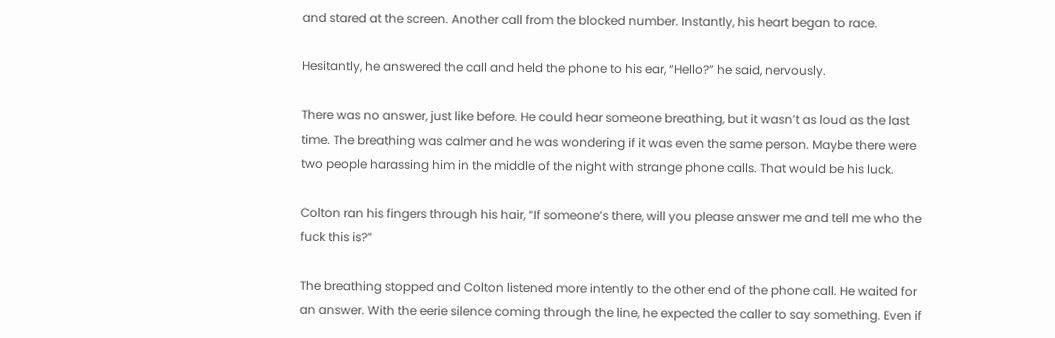and stared at the screen. Another call from the blocked number. Instantly, his heart began to race.

Hesitantly, he answered the call and held the phone to his ear, “Hello?” he said, nervously.

There was no answer, just like before. He could hear someone breathing, but it wasn’t as loud as the last time. The breathing was calmer and he was wondering if it was even the same person. Maybe there were two people harassing him in the middle of the night with strange phone calls. That would be his luck.

Colton ran his fingers through his hair, “If someone’s there, will you please answer me and tell me who the fuck this is?”

The breathing stopped and Colton listened more intently to the other end of the phone call. He waited for an answer. With the eerie silence coming through the line, he expected the caller to say something. Even if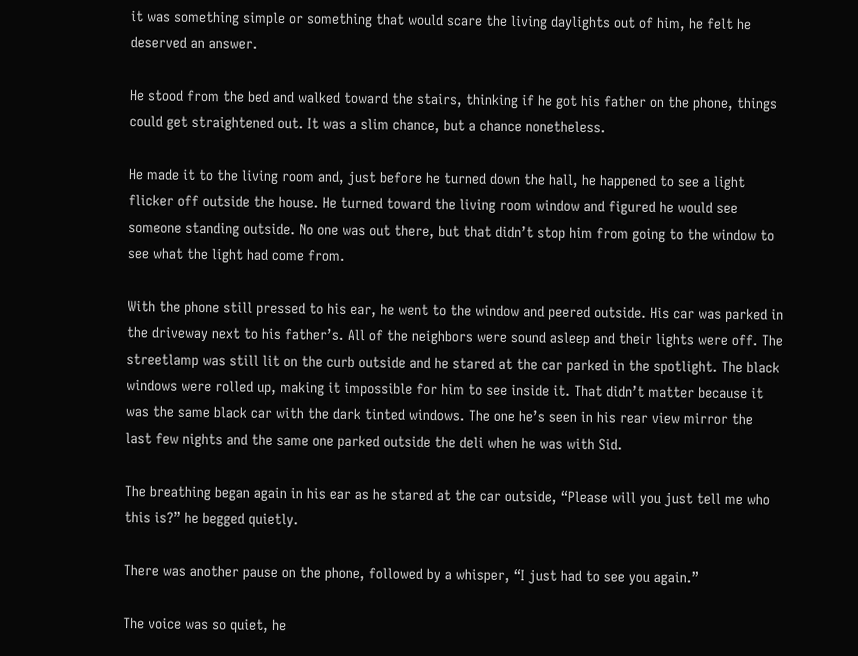it was something simple or something that would scare the living daylights out of him, he felt he deserved an answer.

He stood from the bed and walked toward the stairs, thinking if he got his father on the phone, things could get straightened out. It was a slim chance, but a chance nonetheless.

He made it to the living room and, just before he turned down the hall, he happened to see a light flicker off outside the house. He turned toward the living room window and figured he would see someone standing outside. No one was out there, but that didn’t stop him from going to the window to see what the light had come from.

With the phone still pressed to his ear, he went to the window and peered outside. His car was parked in the driveway next to his father’s. All of the neighbors were sound asleep and their lights were off. The streetlamp was still lit on the curb outside and he stared at the car parked in the spotlight. The black windows were rolled up, making it impossible for him to see inside it. That didn’t matter because it was the same black car with the dark tinted windows. The one he’s seen in his rear view mirror the last few nights and the same one parked outside the deli when he was with Sid.

The breathing began again in his ear as he stared at the car outside, “Please will you just tell me who this is?” he begged quietly.

There was another pause on the phone, followed by a whisper, “I just had to see you again.”

The voice was so quiet, he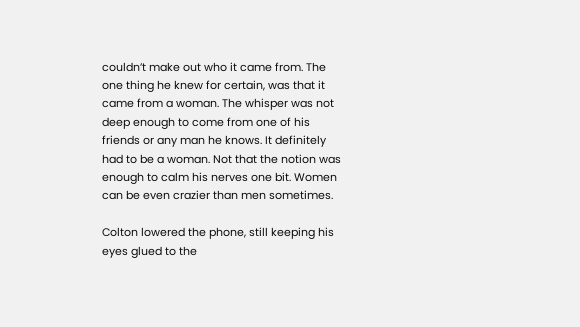couldn’t make out who it came from. The one thing he knew for certain, was that it came from a woman. The whisper was not deep enough to come from one of his friends or any man he knows. It definitely had to be a woman. Not that the notion was enough to calm his nerves one bit. Women can be even crazier than men sometimes.

Colton lowered the phone, still keeping his eyes glued to the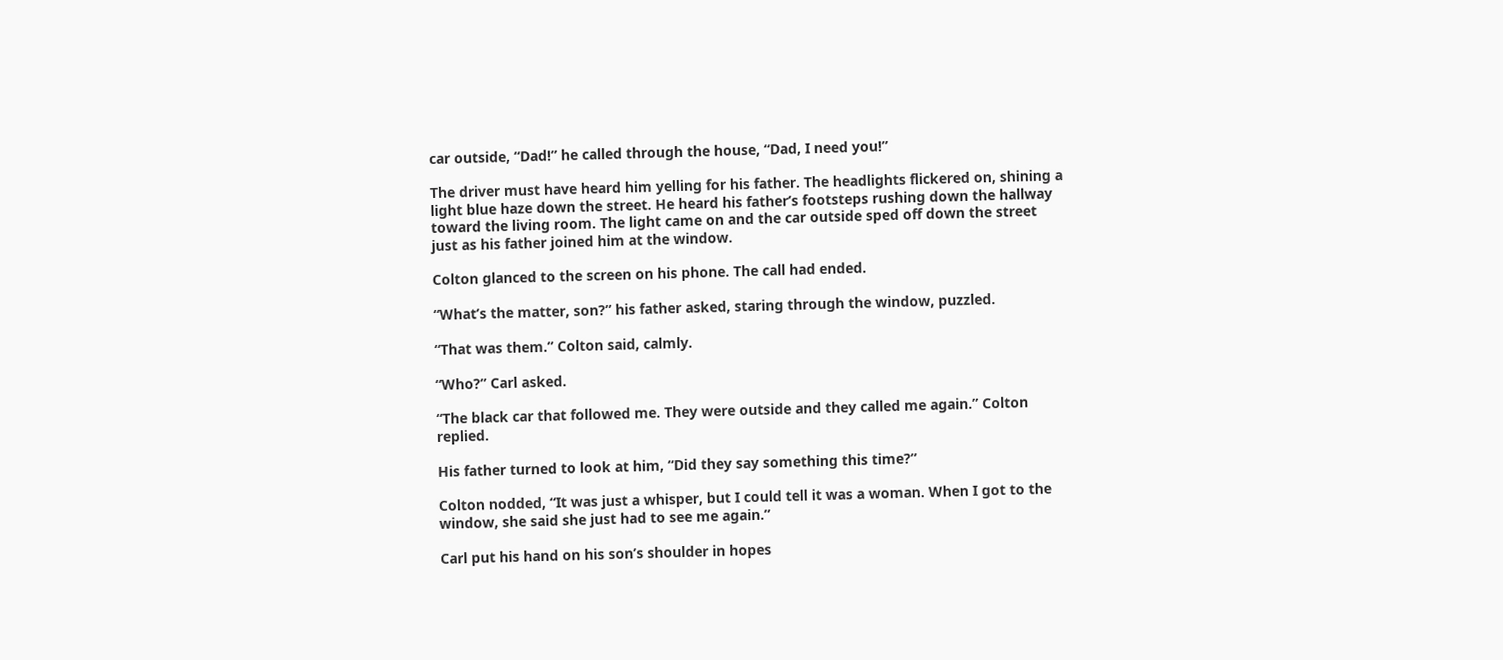car outside, “Dad!” he called through the house, “Dad, I need you!”

The driver must have heard him yelling for his father. The headlights flickered on, shining a light blue haze down the street. He heard his father’s footsteps rushing down the hallway toward the living room. The light came on and the car outside sped off down the street just as his father joined him at the window.

Colton glanced to the screen on his phone. The call had ended.

“What’s the matter, son?” his father asked, staring through the window, puzzled.

“That was them.” Colton said, calmly.

“Who?” Carl asked.

“The black car that followed me. They were outside and they called me again.” Colton replied.

His father turned to look at him, “Did they say something this time?”

Colton nodded, “It was just a whisper, but I could tell it was a woman. When I got to the window, she said she just had to see me again.”

Carl put his hand on his son’s shoulder in hopes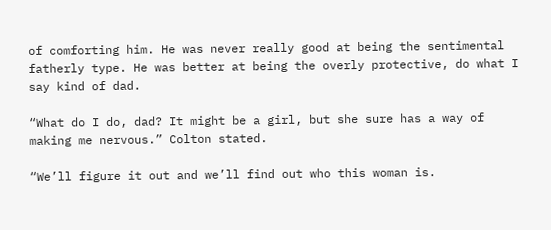of comforting him. He was never really good at being the sentimental fatherly type. He was better at being the overly protective, do what I say kind of dad.

“What do I do, dad? It might be a girl, but she sure has a way of making me nervous.” Colton stated.

“We’ll figure it out and we’ll find out who this woman is.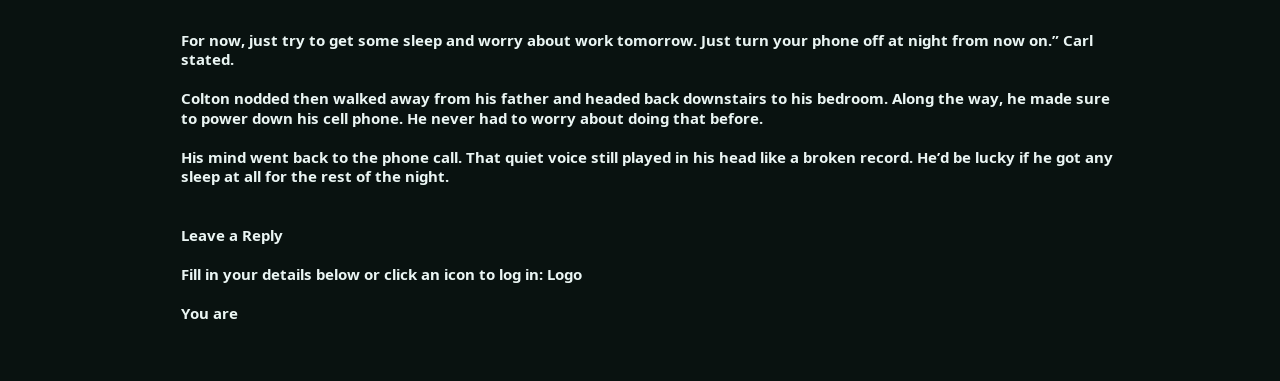For now, just try to get some sleep and worry about work tomorrow. Just turn your phone off at night from now on.” Carl stated.

Colton nodded then walked away from his father and headed back downstairs to his bedroom. Along the way, he made sure to power down his cell phone. He never had to worry about doing that before.

His mind went back to the phone call. That quiet voice still played in his head like a broken record. He’d be lucky if he got any sleep at all for the rest of the night.


Leave a Reply

Fill in your details below or click an icon to log in: Logo

You are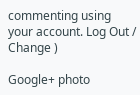commenting using your account. Log Out /  Change )

Google+ photo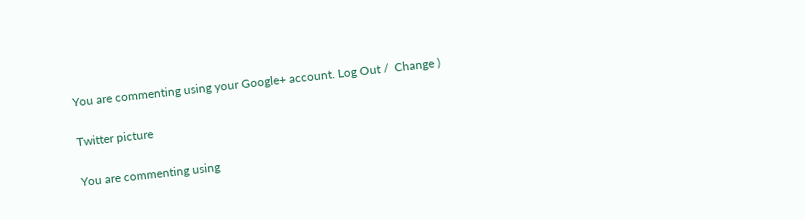You are commenting using your Google+ account. Log Out /  Change )

Twitter picture

You are commenting using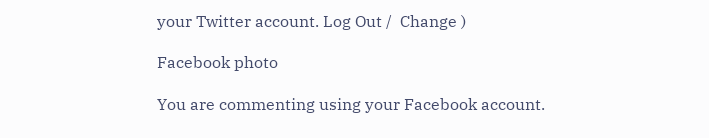your Twitter account. Log Out /  Change )

Facebook photo

You are commenting using your Facebook account.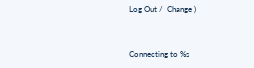Log Out /  Change )


Connecting to %s